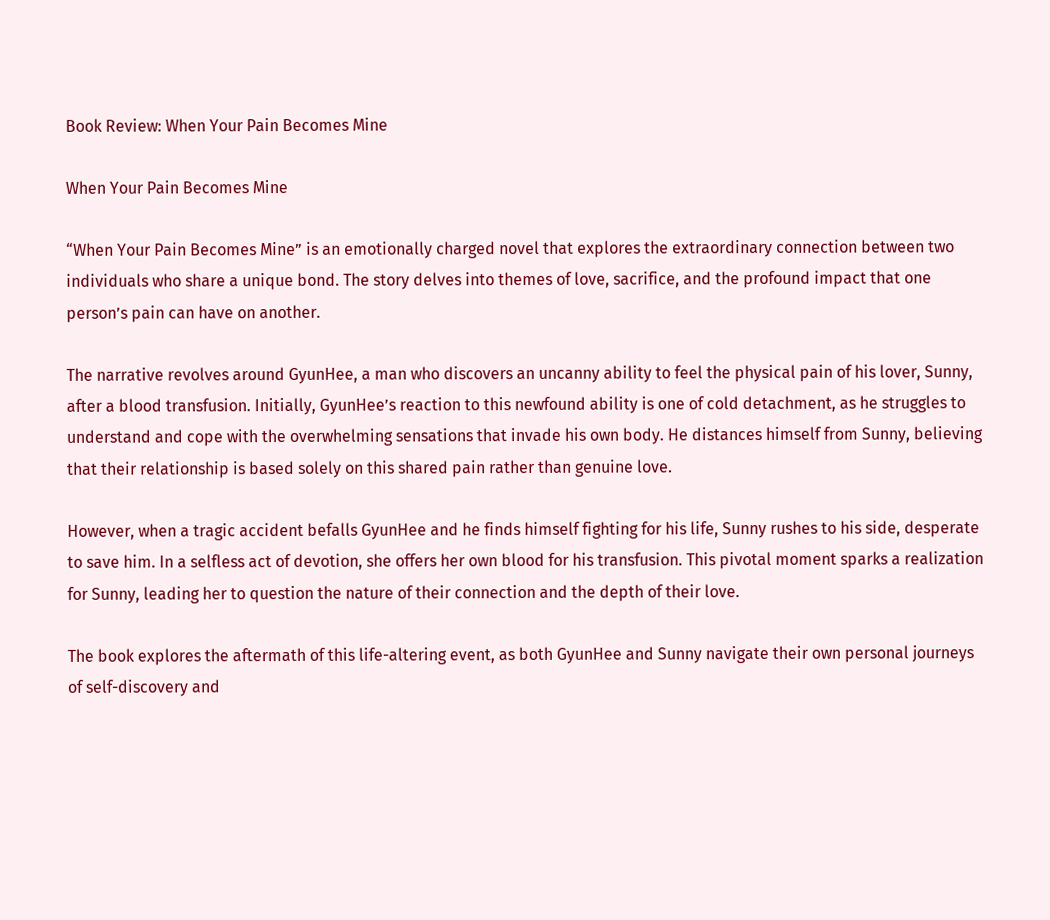Book Review: When Your Pain Becomes Mine

When Your Pain Becomes Mine

“When Your Pain Becomes Mine” is an emotionally charged novel that explores the extraordinary connection between two individuals who share a unique bond. The story delves into themes of love, sacrifice, and the profound impact that one person’s pain can have on another.

The narrative revolves around GyunHee, a man who discovers an uncanny ability to feel the physical pain of his lover, Sunny, after a blood transfusion. Initially, GyunHee’s reaction to this newfound ability is one of cold detachment, as he struggles to understand and cope with the overwhelming sensations that invade his own body. He distances himself from Sunny, believing that their relationship is based solely on this shared pain rather than genuine love.

However, when a tragic accident befalls GyunHee and he finds himself fighting for his life, Sunny rushes to his side, desperate to save him. In a selfless act of devotion, she offers her own blood for his transfusion. This pivotal moment sparks a realization for Sunny, leading her to question the nature of their connection and the depth of their love.

The book explores the aftermath of this life-altering event, as both GyunHee and Sunny navigate their own personal journeys of self-discovery and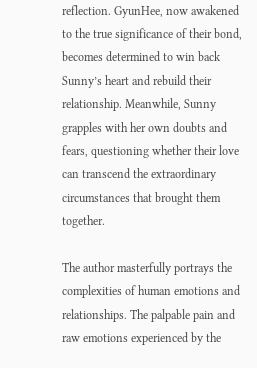reflection. GyunHee, now awakened to the true significance of their bond, becomes determined to win back Sunny’s heart and rebuild their relationship. Meanwhile, Sunny grapples with her own doubts and fears, questioning whether their love can transcend the extraordinary circumstances that brought them together.

The author masterfully portrays the complexities of human emotions and relationships. The palpable pain and raw emotions experienced by the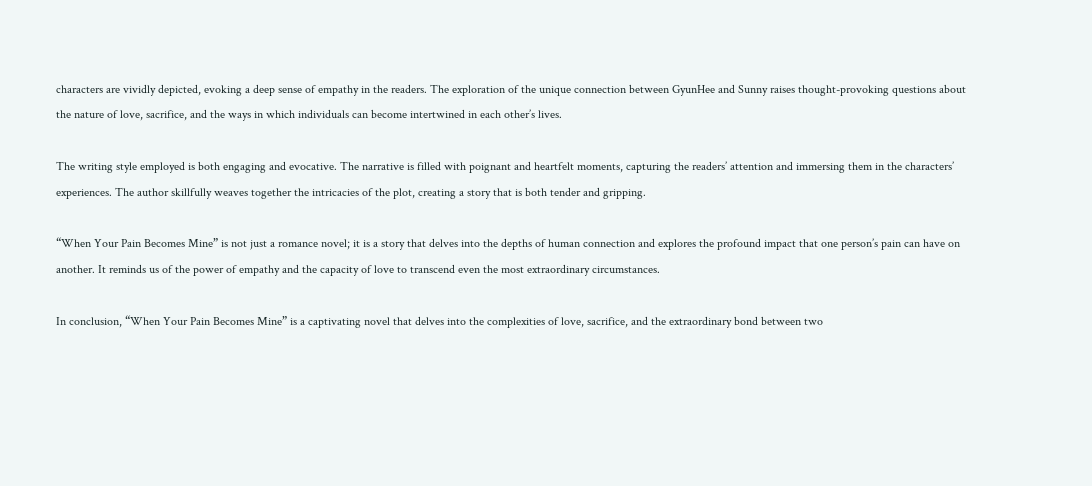characters are vividly depicted, evoking a deep sense of empathy in the readers. The exploration of the unique connection between GyunHee and Sunny raises thought-provoking questions about the nature of love, sacrifice, and the ways in which individuals can become intertwined in each other’s lives.

The writing style employed is both engaging and evocative. The narrative is filled with poignant and heartfelt moments, capturing the readers’ attention and immersing them in the characters’ experiences. The author skillfully weaves together the intricacies of the plot, creating a story that is both tender and gripping.

“When Your Pain Becomes Mine” is not just a romance novel; it is a story that delves into the depths of human connection and explores the profound impact that one person’s pain can have on another. It reminds us of the power of empathy and the capacity of love to transcend even the most extraordinary circumstances.

In conclusion, “When Your Pain Becomes Mine” is a captivating novel that delves into the complexities of love, sacrifice, and the extraordinary bond between two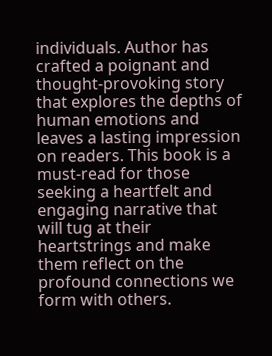individuals. Author has crafted a poignant and thought-provoking story that explores the depths of human emotions and leaves a lasting impression on readers. This book is a must-read for those seeking a heartfelt and engaging narrative that will tug at their heartstrings and make them reflect on the profound connections we form with others.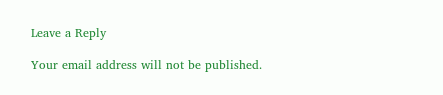Leave a Reply

Your email address will not be published.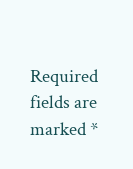Required fields are marked *